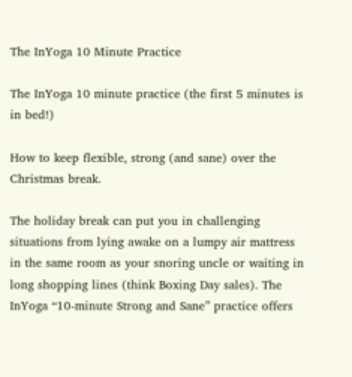The InYoga 10 Minute Practice

The InYoga 10 minute practice (the first 5 minutes is in bed!)

How to keep flexible, strong (and sane) over the Christmas break.

The holiday break can put you in challenging situations from lying awake on a lumpy air mattress in the same room as your snoring uncle or waiting in long shopping lines (think Boxing Day sales). The InYoga “10-minute Strong and Sane” practice offers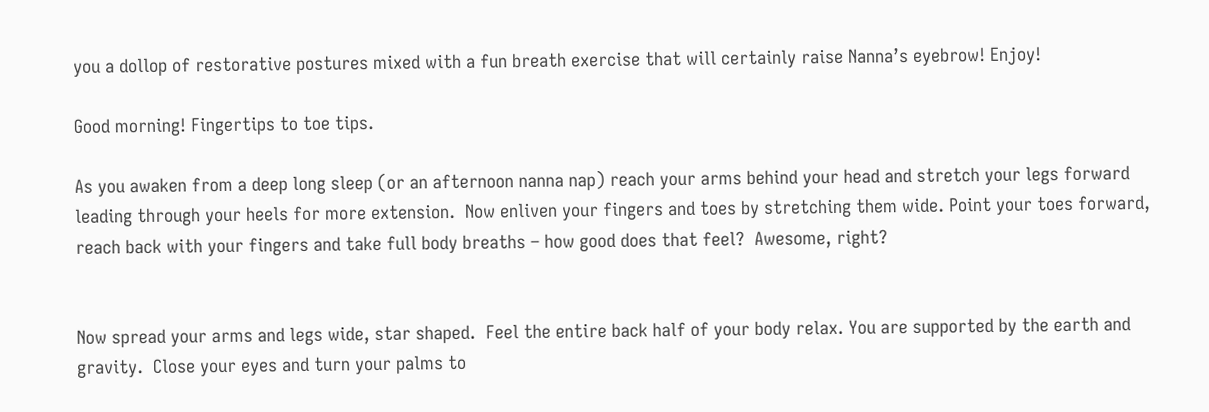you a dollop of restorative postures mixed with a fun breath exercise that will certainly raise Nanna’s eyebrow! Enjoy!

Good morning! Fingertips to toe tips.

As you awaken from a deep long sleep (or an afternoon nanna nap) reach your arms behind your head and stretch your legs forward leading through your heels for more extension.  Now enliven your fingers and toes by stretching them wide. Point your toes forward, reach back with your fingers and take full body breaths – how good does that feel?  Awesome, right?


Now spread your arms and legs wide, star shaped.  Feel the entire back half of your body relax. You are supported by the earth and gravity.  Close your eyes and turn your palms to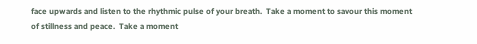face upwards and listen to the rhythmic pulse of your breath.  Take a moment to savour this moment of stillness and peace.  Take a moment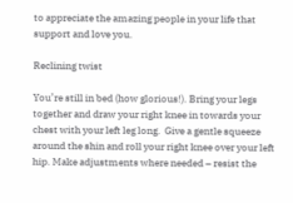to appreciate the amazing people in your life that support and love you.

Reclining twist

You’re still in bed (how glorious!). Bring your legs together and draw your right knee in towards your chest with your left leg long.  Give a gentle squeeze around the shin and roll your right knee over your left hip. Make adjustments where needed – resist the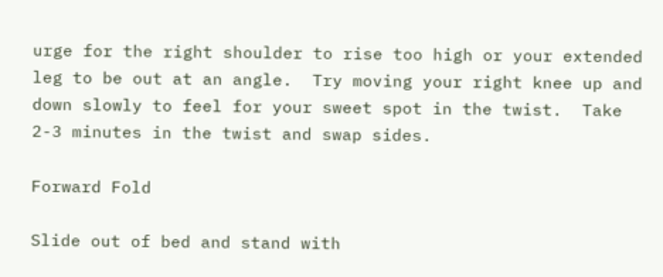urge for the right shoulder to rise too high or your extended leg to be out at an angle.  Try moving your right knee up and down slowly to feel for your sweet spot in the twist.  Take 2-3 minutes in the twist and swap sides.

Forward Fold

Slide out of bed and stand with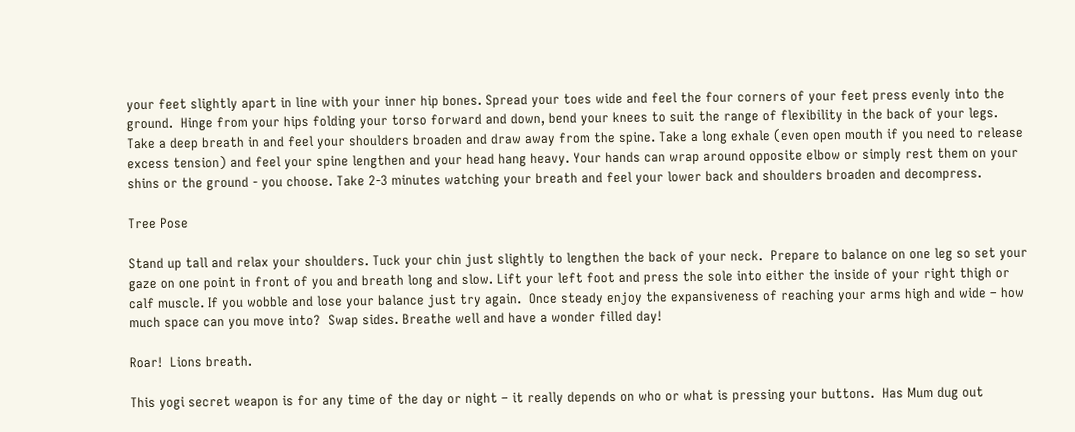your feet slightly apart in line with your inner hip bones. Spread your toes wide and feel the four corners of your feet press evenly into the ground.  Hinge from your hips folding your torso forward and down, bend your knees to suit the range of flexibility in the back of your legs.  Take a deep breath in and feel your shoulders broaden and draw away from the spine. Take a long exhale (even open mouth if you need to release excess tension) and feel your spine lengthen and your head hang heavy. Your hands can wrap around opposite elbow or simply rest them on your shins or the ground - you choose. Take 2-3 minutes watching your breath and feel your lower back and shoulders broaden and decompress.

Tree Pose

Stand up tall and relax your shoulders. Tuck your chin just slightly to lengthen the back of your neck.  Prepare to balance on one leg so set your gaze on one point in front of you and breath long and slow. Lift your left foot and press the sole into either the inside of your right thigh or calf muscle. If you wobble and lose your balance just try again.  Once steady enjoy the expansiveness of reaching your arms high and wide – how much space can you move into?  Swap sides. Breathe well and have a wonder filled day!

Roar!  Lions breath.

This yogi secret weapon is for any time of the day or night – it really depends on who or what is pressing your buttons.  Has Mum dug out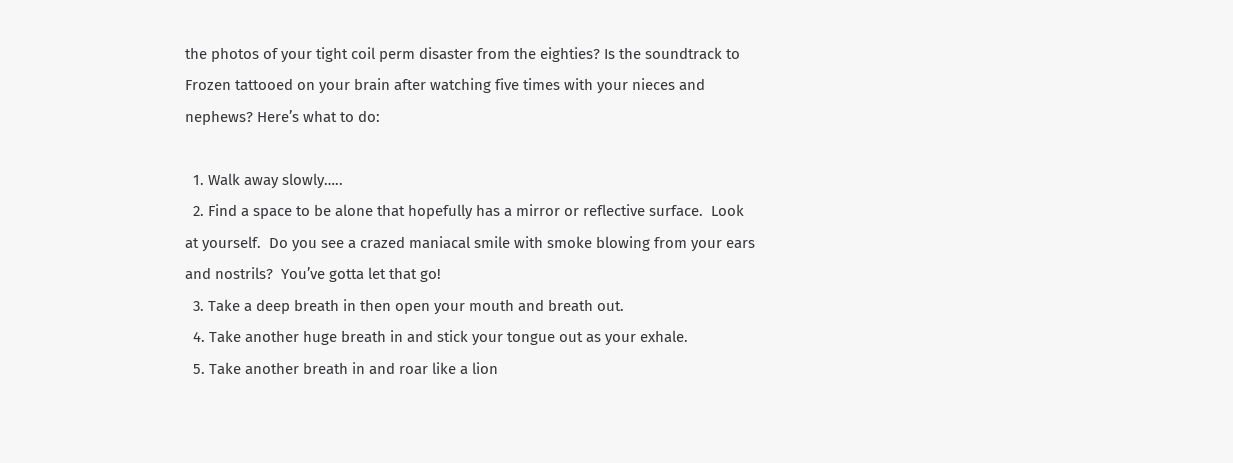the photos of your tight coil perm disaster from the eighties? Is the soundtrack to Frozen tattooed on your brain after watching five times with your nieces and nephews? Here’s what to do:

  1. Walk away slowly…..
  2. Find a space to be alone that hopefully has a mirror or reflective surface.  Look at yourself.  Do you see a crazed maniacal smile with smoke blowing from your ears and nostrils?  You’ve gotta let that go!
  3. Take a deep breath in then open your mouth and breath out.
  4. Take another huge breath in and stick your tongue out as your exhale.
  5. Take another breath in and roar like a lion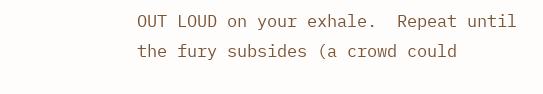OUT LOUD on your exhale.  Repeat until the fury subsides (a crowd could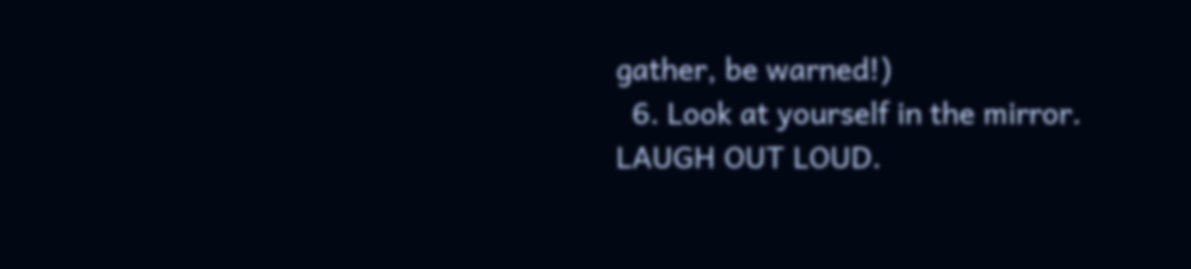gather, be warned!)
  6. Look at yourself in the mirror.  LAUGH OUT LOUD.